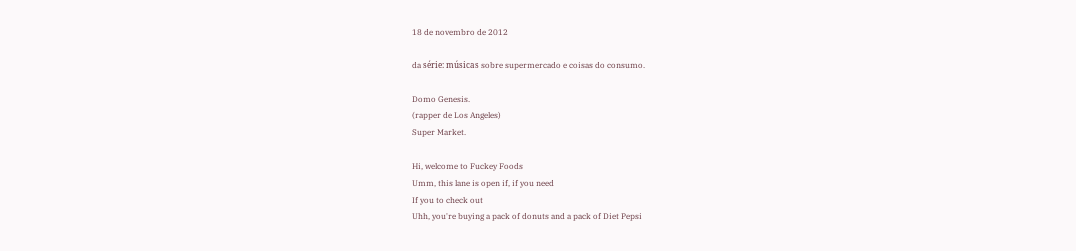18 de novembro de 2012

da série: músicas sobre supermercado e coisas do consumo.

Domo Genesis.
(rapper de Los Angeles)
Super Market.

Hi, welcome to Fuckey Foods
Umm, this lane is open if, if you need
If you to check out
Uhh, you're buying a pack of donuts and a pack of Diet Pepsi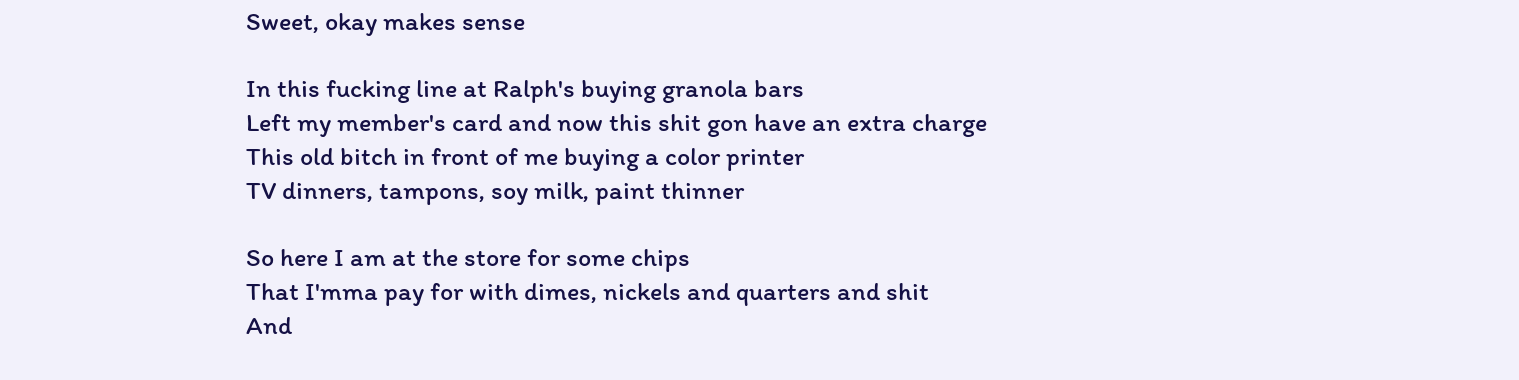Sweet, okay makes sense

In this fucking line at Ralph's buying granola bars
Left my member's card and now this shit gon have an extra charge
This old bitch in front of me buying a color printer
TV dinners, tampons, soy milk, paint thinner

So here I am at the store for some chips
That I'mma pay for with dimes, nickels and quarters and shit
And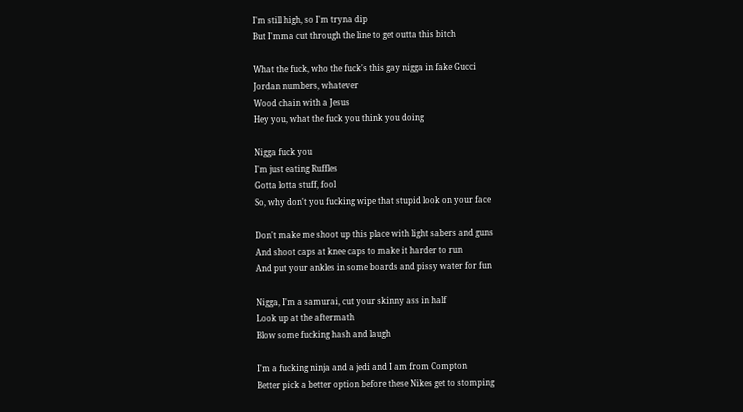I'm still high, so I'm tryna dip
But I'mma cut through the line to get outta this bitch

What the fuck, who the fuck's this gay nigga in fake Gucci
Jordan numbers, whatever
Wood chain with a Jesus
Hey you, what the fuck you think you doing

Nigga fuck you
I'm just eating Ruffles
Gotta lotta stuff, fool
So, why don't you fucking wipe that stupid look on your face

Don't make me shoot up this place with light sabers and guns
And shoot caps at knee caps to make it harder to run
And put your ankles in some boards and pissy water for fun

Nigga, I'm a samurai, cut your skinny ass in half
Look up at the aftermath
Blow some fucking hash and laugh

I'm a fucking ninja and a jedi and I am from Compton
Better pick a better option before these Nikes get to stomping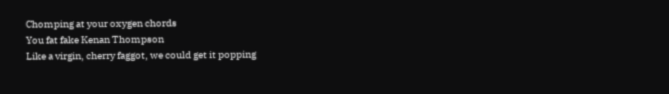Chomping at your oxygen chords
You fat fake Kenan Thompson
Like a virgin, cherry faggot, we could get it popping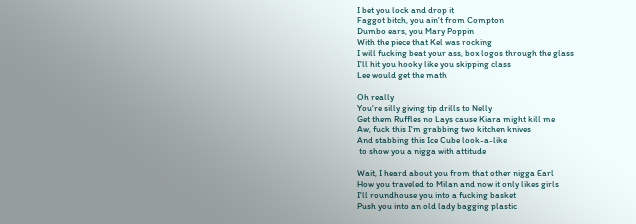I bet you lock and drop it
Faggot bitch, you ain't from Compton
Dumbo ears, you Mary Poppin
With the piece that Kel was rocking
I will fucking beat your ass, box logos through the glass
I'll hit you hooky like you skipping class
Lee would get the math

Oh really
You're silly giving tip drills to Nelly
Get them Ruffles no Lays cause Kiara might kill me
Aw, fuck this I'm grabbing two kitchen knives
And stabbing this Ice Cube look-a-like
 to show you a nigga with attitude

Wait, I heard about you from that other nigga Earl
How you traveled to Milan and now it only likes girls
I'll roundhouse you into a fucking basket
Push you into an old lady bagging plastic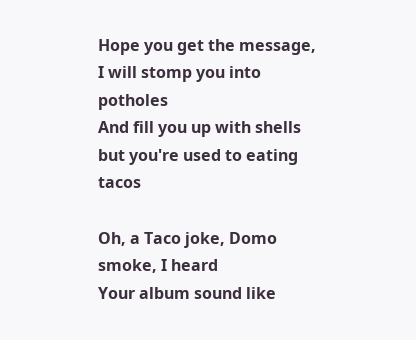Hope you get the message, I will stomp you into potholes
And fill you up with shells but you're used to eating tacos

Oh, a Taco joke, Domo smoke, I heard
Your album sound like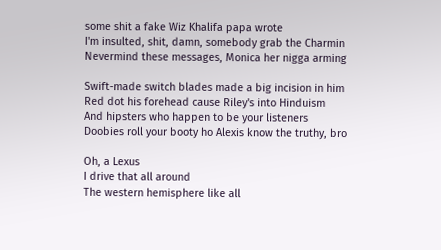some shit a fake Wiz Khalifa papa wrote
I'm insulted, shit, damn, somebody grab the Charmin
Nevermind these messages, Monica her nigga arming

Swift-made switch blades made a big incision in him
Red dot his forehead cause Riley's into Hinduism
And hipsters who happen to be your listeners
Doobies roll your booty ho Alexis know the truthy, bro

Oh, a Lexus
I drive that all around
The western hemisphere like all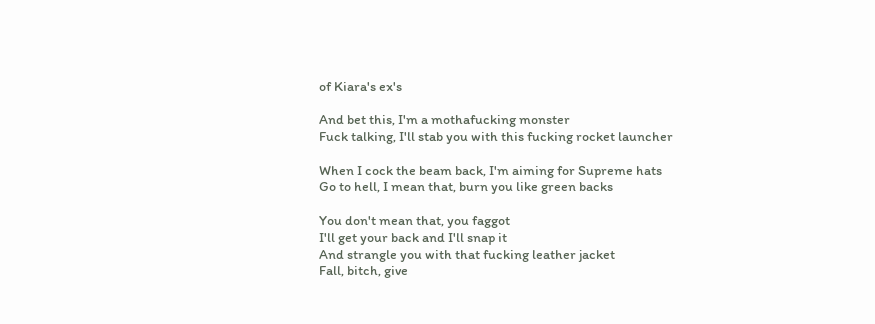of Kiara's ex's

And bet this, I'm a mothafucking monster
Fuck talking, I'll stab you with this fucking rocket launcher

When I cock the beam back, I'm aiming for Supreme hats
Go to hell, I mean that, burn you like green backs

You don't mean that, you faggot
I'll get your back and I'll snap it
And strangle you with that fucking leather jacket
Fall, bitch, give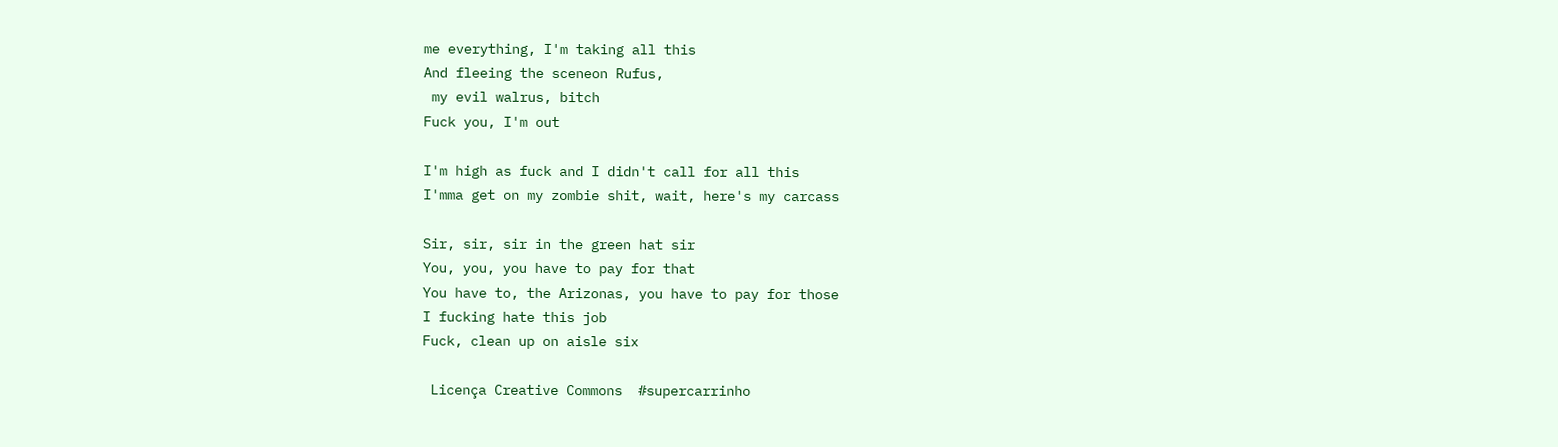me everything, I'm taking all this
And fleeing the sceneon Rufus,
 my evil walrus, bitch
Fuck you, I'm out

I'm high as fuck and I didn't call for all this
I'mma get on my zombie shit, wait, here's my carcass

Sir, sir, sir in the green hat sir
You, you, you have to pay for that
You have to, the Arizonas, you have to pay for those
I fucking hate this job
Fuck, clean up on aisle six

 Licença Creative Commons  #supercarrinho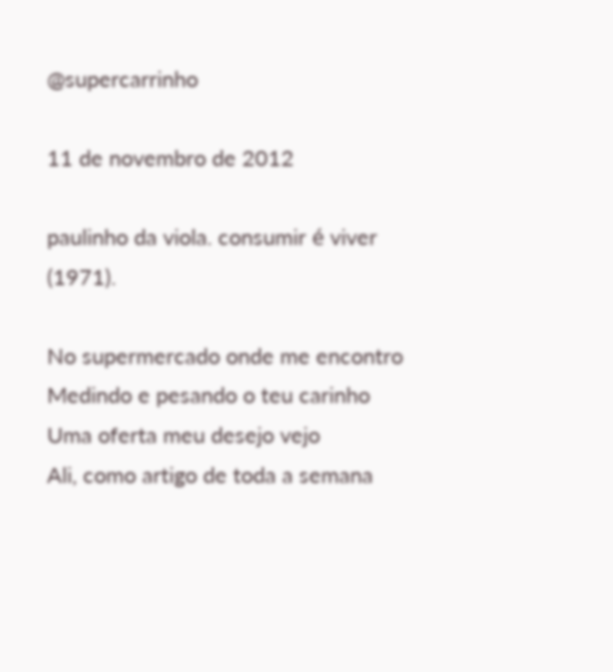@supercarrinho

11 de novembro de 2012

paulinho da viola. consumir é viver (1971).

No supermercado onde me encontro
Medindo e pesando o teu carinho
Uma oferta meu desejo vejo
Ali, como artigo de toda a semana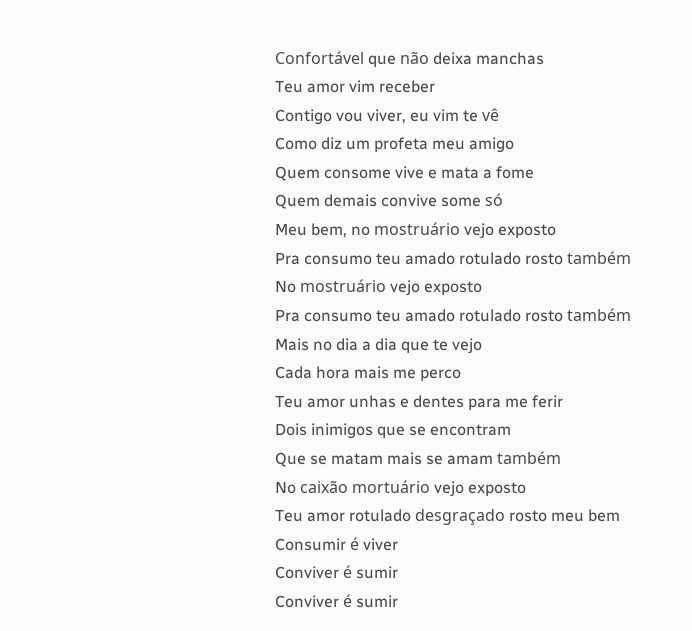Confortável que não deixa manchas
Teu amor vim receber
Contigo vou viver, eu vim te vê
Como diz um profeta meu amigo
Quem consome vive e mata a fome
Quem demais convive some só
Meu bem, no mostruário vejo exposto
Pra consumo teu amado rotulado rosto também
No mostruário vejo exposto
Pra consumo teu amado rotulado rosto também
Mais no dia a dia que te vejo
Cada hora mais me perco
Teu amor unhas e dentes para me ferir
Dois inimigos que se encontram
Que se matam mais se amam também
No caixão mortuário vejo exposto
Teu amor rotulado desgraçado rosto meu bem
Consumir é viver
Conviver é sumir
Conviver é sumir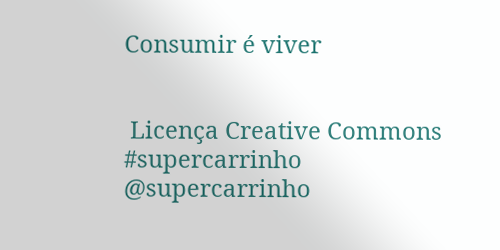Consumir é viver


 Licença Creative Commons  #supercarrinho  @supercarrinho